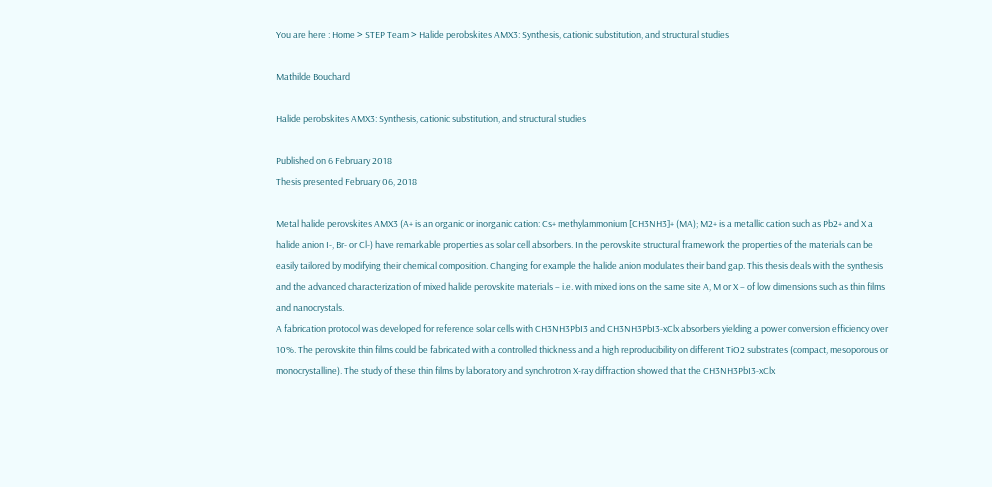You are here : Home > STEP Team > Halide perobskites AMX3: Synthesis, cationic substitution, and structural studies

Mathilde Bouchard

Halide perobskites AMX3: Synthesis, cationic substitution, and structural studies

Published on 6 February 2018
Thesis presented February 06, 2018

Metal halide perovskites AMX3 (A+ is an organic or inorganic cation: Cs+ methylammonium [CH3NH3]+ (MA); M2+ is a metallic cation such as Pb2+ and X a halide anion I-, Br- or Cl-) have remarkable properties as solar cell absorbers. In the perovskite structural framework the properties of the materials can be easily tailored by modifying their chemical composition. Changing for example the halide anion modulates their band gap. This thesis deals with the synthesis and the advanced characterization of mixed halide perovskite materials – i.e. with mixed ions on the same site A, M or X – of low dimensions such as thin films and nanocrystals.
A fabrication protocol was developed for reference solar cells with CH3NH3PbI3 and CH3NH3PbI3-xClx absorbers yielding a power conversion efficiency over 10%. The perovskite thin films could be fabricated with a controlled thickness and a high reproducibility on different TiO2 substrates (compact, mesoporous or monocrystalline). The study of these thin films by laboratory and synchrotron X-ray diffraction showed that the CH3NH3PbI3-xClx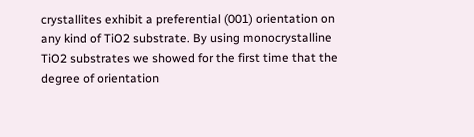crystallites exhibit a preferential (001) orientation on any kind of TiO2 substrate. By using monocrystalline TiO2 substrates we showed for the first time that the degree of orientation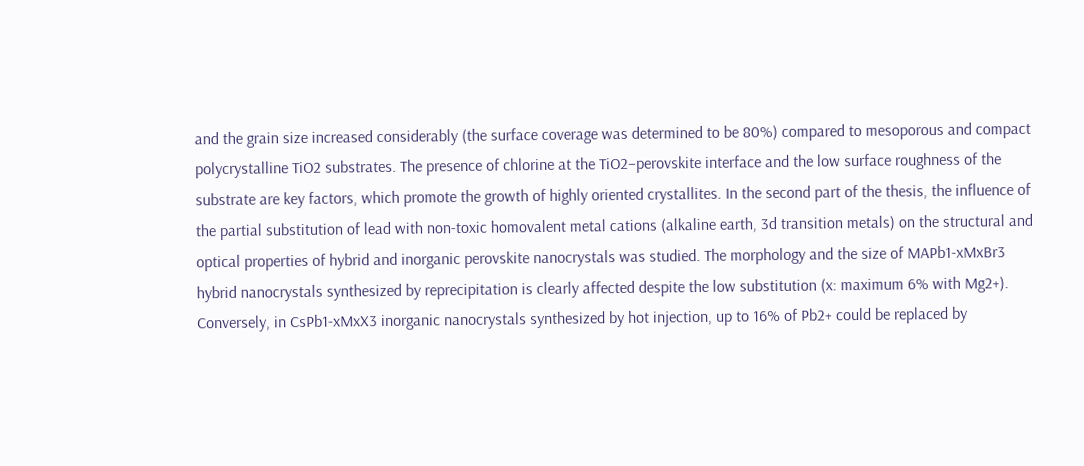and the grain size increased considerably (the surface coverage was determined to be 80%) compared to mesoporous and compact polycrystalline TiO2 substrates. The presence of chlorine at the TiO2–perovskite interface and the low surface roughness of the substrate are key factors, which promote the growth of highly oriented crystallites. In the second part of the thesis, the influence of the partial substitution of lead with non-toxic homovalent metal cations (alkaline earth, 3d transition metals) on the structural and optical properties of hybrid and inorganic perovskite nanocrystals was studied. The morphology and the size of MAPb1-xMxBr3 hybrid nanocrystals synthesized by reprecipitation is clearly affected despite the low substitution (x: maximum 6% with Mg2+). Conversely, in CsPb1-xMxX3 inorganic nanocrystals synthesized by hot injection, up to 16% of Pb2+ could be replaced by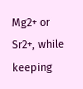Mg2+ or Sr2+, while keeping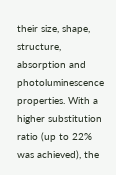their size, shape, structure, absorption and photoluminescence properties. With a higher substitution ratio (up to 22% was achieved), the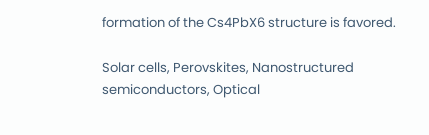formation of the Cs4PbX6 structure is favored.

Solar cells, Perovskites, Nanostructured semiconductors, Optical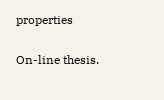properties

On-line thesis.